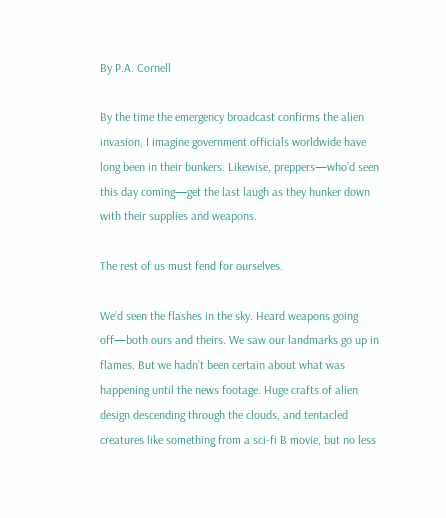By P.A. Cornell

By the time the emergency broadcast confirms the alien invasion, I imagine government officials worldwide have long been in their bunkers. Likewise, preppers—who’d seen this day coming—get the last laugh as they hunker down with their supplies and weapons.

The rest of us must fend for ourselves.

We’d seen the flashes in the sky. Heard weapons going off—both ours and theirs. We saw our landmarks go up in flames. But we hadn’t been certain about what was happening until the news footage. Huge crafts of alien design descending through the clouds, and tentacled creatures like something from a sci-fi B movie, but no less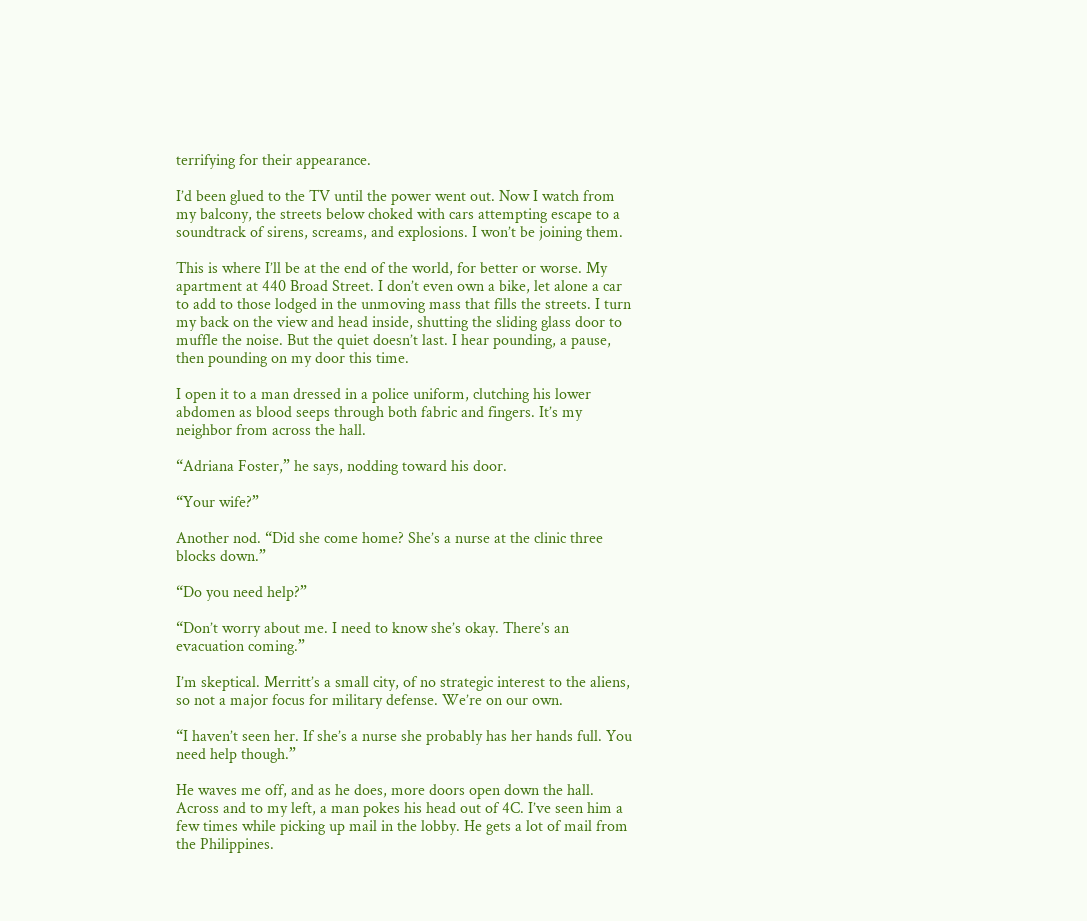terrifying for their appearance.

I’d been glued to the TV until the power went out. Now I watch from my balcony, the streets below choked with cars attempting escape to a soundtrack of sirens, screams, and explosions. I won’t be joining them.

This is where I’ll be at the end of the world, for better or worse. My apartment at 440 Broad Street. I don’t even own a bike, let alone a car to add to those lodged in the unmoving mass that fills the streets. I turn my back on the view and head inside, shutting the sliding glass door to muffle the noise. But the quiet doesn’t last. I hear pounding, a pause, then pounding on my door this time.

I open it to a man dressed in a police uniform, clutching his lower abdomen as blood seeps through both fabric and fingers. It’s my neighbor from across the hall.

“Adriana Foster,” he says, nodding toward his door.

“Your wife?”

Another nod. “Did she come home? She’s a nurse at the clinic three blocks down.”

“Do you need help?”

“Don’t worry about me. I need to know she’s okay. There’s an evacuation coming.”

I’m skeptical. Merritt’s a small city, of no strategic interest to the aliens, so not a major focus for military defense. We’re on our own.

“I haven’t seen her. If she’s a nurse she probably has her hands full. You need help though.”

He waves me off, and as he does, more doors open down the hall. Across and to my left, a man pokes his head out of 4C. I’ve seen him a few times while picking up mail in the lobby. He gets a lot of mail from the Philippines.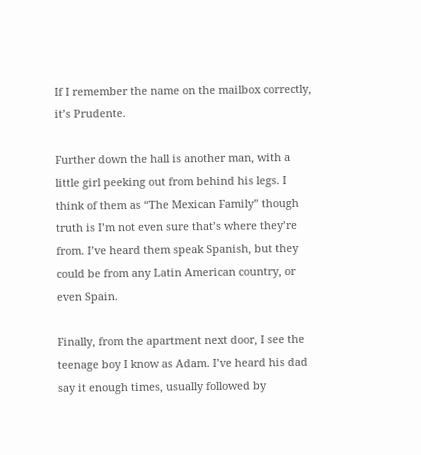If I remember the name on the mailbox correctly, it’s Prudente.

Further down the hall is another man, with a little girl peeking out from behind his legs. I think of them as “The Mexican Family” though truth is I’m not even sure that’s where they’re from. I’ve heard them speak Spanish, but they could be from any Latin American country, or even Spain.

Finally, from the apartment next door, I see the teenage boy I know as Adam. I’ve heard his dad say it enough times, usually followed by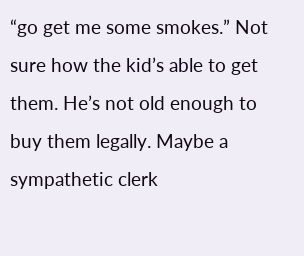“go get me some smokes.” Not sure how the kid’s able to get them. He’s not old enough to buy them legally. Maybe a sympathetic clerk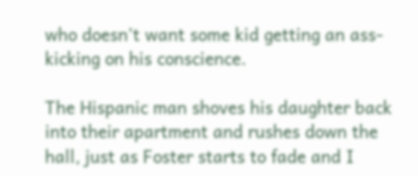who doesn’t want some kid getting an ass-kicking on his conscience.

The Hispanic man shoves his daughter back into their apartment and rushes down the hall, just as Foster starts to fade and I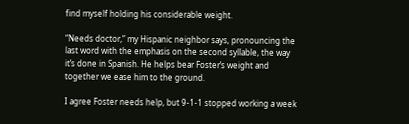find myself holding his considerable weight.

“Needs doctor,” my Hispanic neighbor says, pronouncing the last word with the emphasis on the second syllable, the way it’s done in Spanish. He helps bear Foster’s weight and together we ease him to the ground.

I agree Foster needs help, but 9-1-1 stopped working a week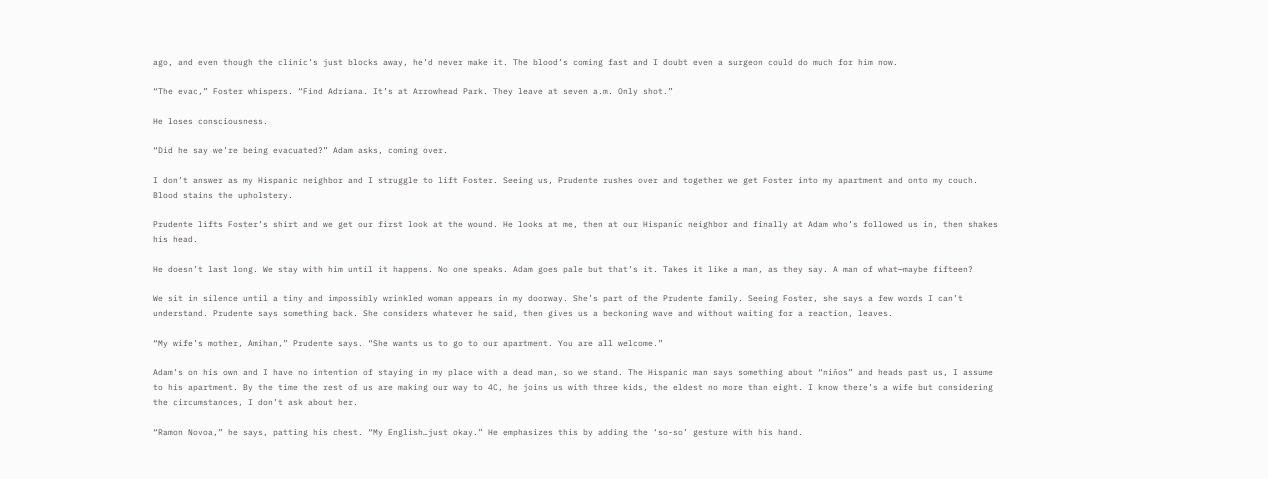ago, and even though the clinic’s just blocks away, he’d never make it. The blood’s coming fast and I doubt even a surgeon could do much for him now.

“The evac,” Foster whispers. “Find Adriana. It’s at Arrowhead Park. They leave at seven a.m. Only shot.”

He loses consciousness.

“Did he say we’re being evacuated?” Adam asks, coming over.

I don’t answer as my Hispanic neighbor and I struggle to lift Foster. Seeing us, Prudente rushes over and together we get Foster into my apartment and onto my couch. Blood stains the upholstery.

Prudente lifts Foster’s shirt and we get our first look at the wound. He looks at me, then at our Hispanic neighbor and finally at Adam who’s followed us in, then shakes his head.

He doesn’t last long. We stay with him until it happens. No one speaks. Adam goes pale but that’s it. Takes it like a man, as they say. A man of what—maybe fifteen?

We sit in silence until a tiny and impossibly wrinkled woman appears in my doorway. She’s part of the Prudente family. Seeing Foster, she says a few words I can’t understand. Prudente says something back. She considers whatever he said, then gives us a beckoning wave and without waiting for a reaction, leaves.

“My wife’s mother, Amihan,” Prudente says. “She wants us to go to our apartment. You are all welcome.”

Adam’s on his own and I have no intention of staying in my place with a dead man, so we stand. The Hispanic man says something about “niños” and heads past us, I assume to his apartment. By the time the rest of us are making our way to 4C, he joins us with three kids, the eldest no more than eight. I know there’s a wife but considering the circumstances, I don’t ask about her.

“Ramon Novoa,” he says, patting his chest. “My English…just okay.” He emphasizes this by adding the ‘so-so’ gesture with his hand.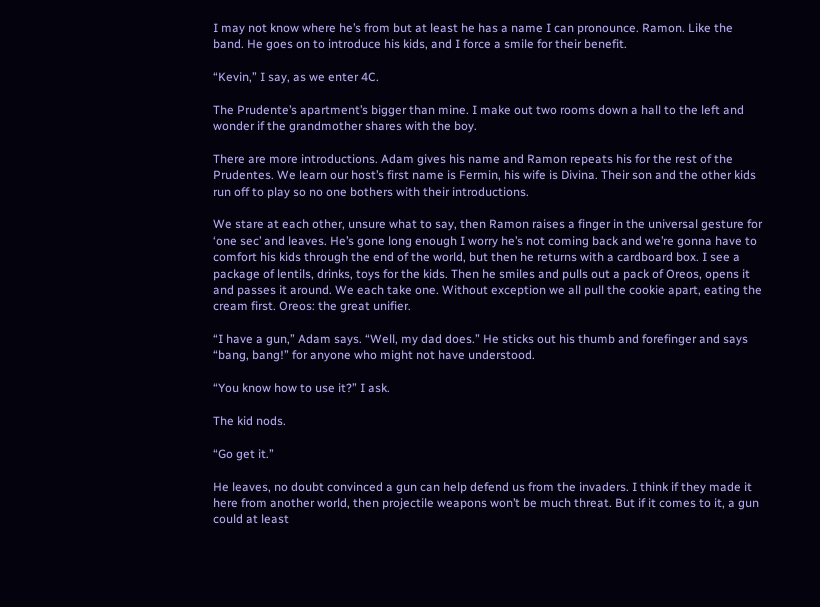I may not know where he’s from but at least he has a name I can pronounce. Ramon. Like the band. He goes on to introduce his kids, and I force a smile for their benefit.

“Kevin,” I say, as we enter 4C.

The Prudente’s apartment’s bigger than mine. I make out two rooms down a hall to the left and wonder if the grandmother shares with the boy.

There are more introductions. Adam gives his name and Ramon repeats his for the rest of the Prudentes. We learn our host’s first name is Fermin, his wife is Divina. Their son and the other kids run off to play so no one bothers with their introductions.

We stare at each other, unsure what to say, then Ramon raises a finger in the universal gesture for ‘one sec’ and leaves. He’s gone long enough I worry he’s not coming back and we’re gonna have to comfort his kids through the end of the world, but then he returns with a cardboard box. I see a package of lentils, drinks, toys for the kids. Then he smiles and pulls out a pack of Oreos, opens it and passes it around. We each take one. Without exception we all pull the cookie apart, eating the cream first. Oreos: the great unifier.

“I have a gun,” Adam says. “Well, my dad does.” He sticks out his thumb and forefinger and says “bang, bang!” for anyone who might not have understood.

“You know how to use it?” I ask.

The kid nods.

“Go get it.”

He leaves, no doubt convinced a gun can help defend us from the invaders. I think if they made it here from another world, then projectile weapons won’t be much threat. But if it comes to it, a gun could at least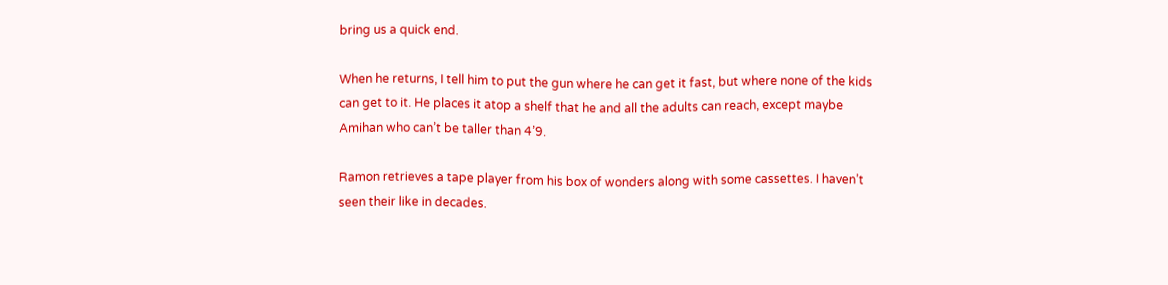bring us a quick end.

When he returns, I tell him to put the gun where he can get it fast, but where none of the kids can get to it. He places it atop a shelf that he and all the adults can reach, except maybe Amihan who can’t be taller than 4’9.

Ramon retrieves a tape player from his box of wonders along with some cassettes. I haven’t seen their like in decades.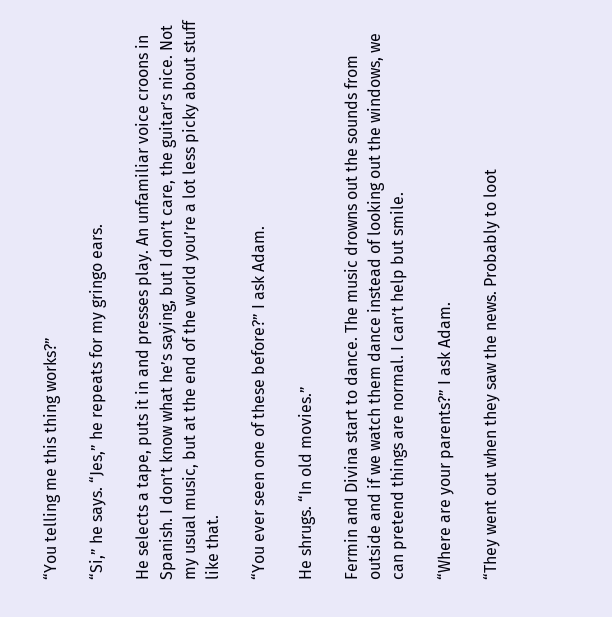“You telling me this thing works?”

“Si,” he says. “Jes,” he repeats for my gringo ears.

He selects a tape, puts it in and presses play. An unfamiliar voice croons in Spanish. I don’t know what he’s saying, but I don’t care, the guitar’s nice. Not my usual music, but at the end of the world you’re a lot less picky about stuff like that.

“You ever seen one of these before?” I ask Adam.

He shrugs. “In old movies.”

Fermin and Divina start to dance. The music drowns out the sounds from outside and if we watch them dance instead of looking out the windows, we can pretend things are normal. I can’t help but smile.

“Where are your parents?” I ask Adam.

“They went out when they saw the news. Probably to loot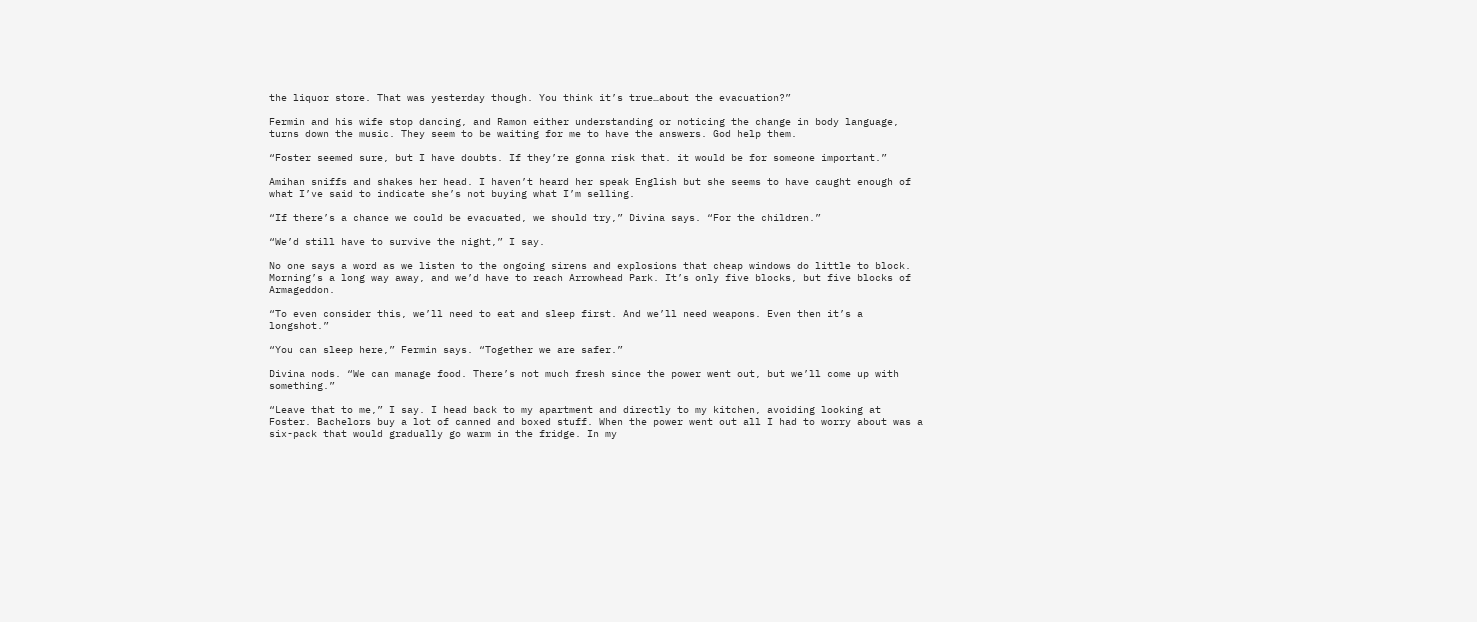the liquor store. That was yesterday though. You think it’s true…about the evacuation?”

Fermin and his wife stop dancing, and Ramon either understanding or noticing the change in body language, turns down the music. They seem to be waiting for me to have the answers. God help them.

“Foster seemed sure, but I have doubts. If they’re gonna risk that. it would be for someone important.”

Amihan sniffs and shakes her head. I haven’t heard her speak English but she seems to have caught enough of what I’ve said to indicate she’s not buying what I’m selling.

“If there’s a chance we could be evacuated, we should try,” Divina says. “For the children.”

“We’d still have to survive the night,” I say.

No one says a word as we listen to the ongoing sirens and explosions that cheap windows do little to block. Morning’s a long way away, and we’d have to reach Arrowhead Park. It’s only five blocks, but five blocks of Armageddon.

“To even consider this, we’ll need to eat and sleep first. And we’ll need weapons. Even then it’s a longshot.”

“You can sleep here,” Fermin says. “Together we are safer.”

Divina nods. “We can manage food. There’s not much fresh since the power went out, but we’ll come up with something.”

“Leave that to me,” I say. I head back to my apartment and directly to my kitchen, avoiding looking at Foster. Bachelors buy a lot of canned and boxed stuff. When the power went out all I had to worry about was a six-pack that would gradually go warm in the fridge. In my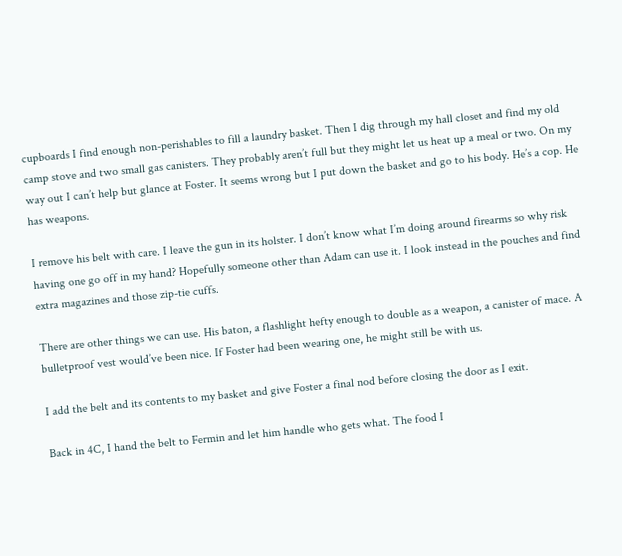cupboards I find enough non-perishables to fill a laundry basket. Then I dig through my hall closet and find my old camp stove and two small gas canisters. They probably aren’t full but they might let us heat up a meal or two. On my way out I can’t help but glance at Foster. It seems wrong but I put down the basket and go to his body. He’s a cop. He has weapons.

I remove his belt with care. I leave the gun in its holster. I don’t know what I’m doing around firearms so why risk having one go off in my hand? Hopefully someone other than Adam can use it. I look instead in the pouches and find extra magazines and those zip-tie cuffs.

There are other things we can use. His baton, a flashlight hefty enough to double as a weapon, a canister of mace. A bulletproof vest would’ve been nice. If Foster had been wearing one, he might still be with us.

I add the belt and its contents to my basket and give Foster a final nod before closing the door as I exit.

Back in 4C, I hand the belt to Fermin and let him handle who gets what. The food I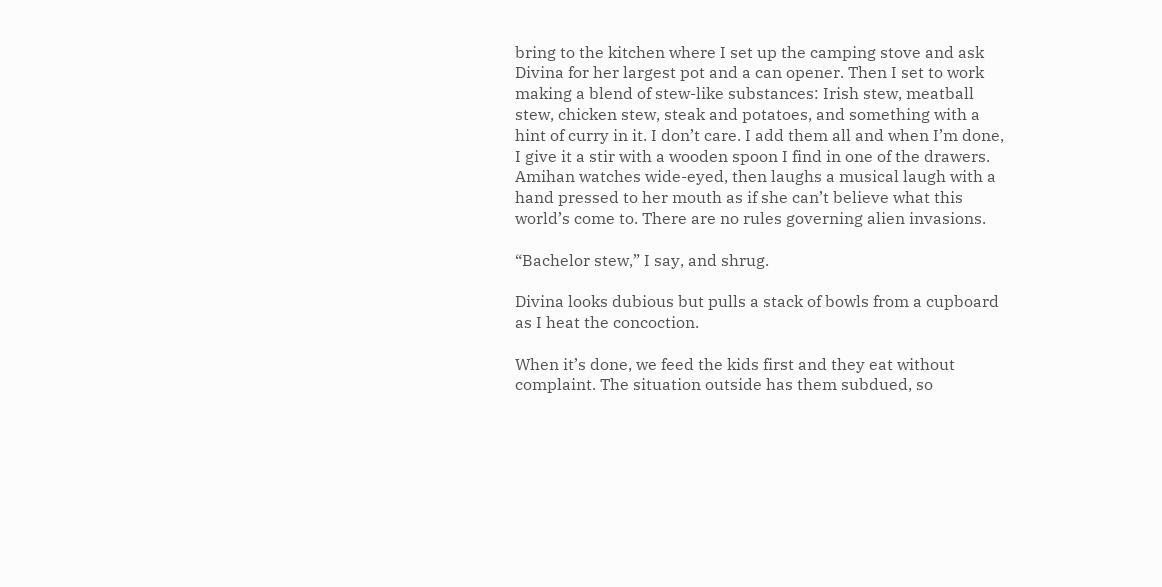bring to the kitchen where I set up the camping stove and ask Divina for her largest pot and a can opener. Then I set to work making a blend of stew-like substances: Irish stew, meatball stew, chicken stew, steak and potatoes, and something with a hint of curry in it. I don’t care. I add them all and when I’m done, I give it a stir with a wooden spoon I find in one of the drawers. Amihan watches wide-eyed, then laughs a musical laugh with a hand pressed to her mouth as if she can’t believe what this world’s come to. There are no rules governing alien invasions.

“Bachelor stew,” I say, and shrug.

Divina looks dubious but pulls a stack of bowls from a cupboard as I heat the concoction.

When it’s done, we feed the kids first and they eat without complaint. The situation outside has them subdued, so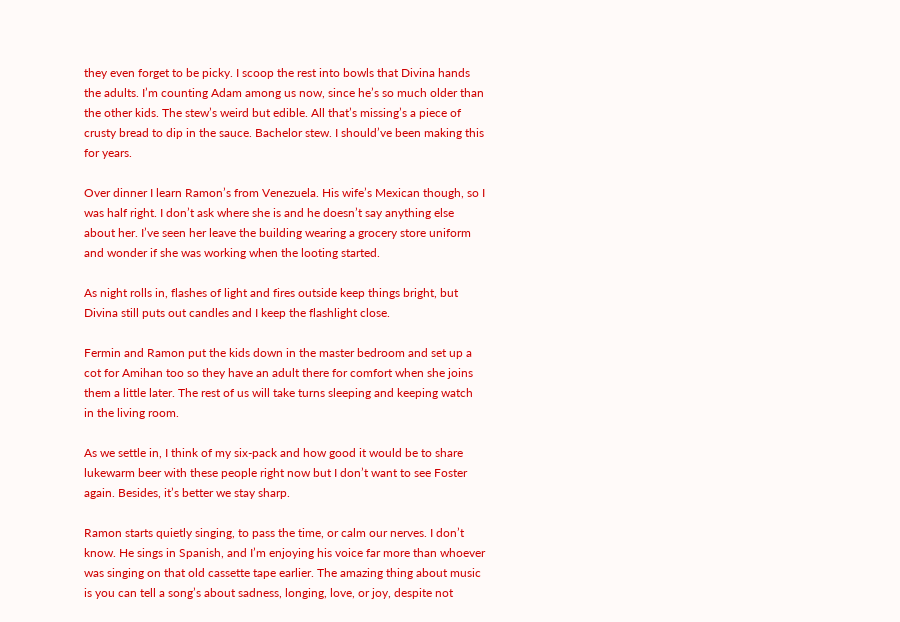they even forget to be picky. I scoop the rest into bowls that Divina hands the adults. I’m counting Adam among us now, since he’s so much older than the other kids. The stew’s weird but edible. All that’s missing’s a piece of crusty bread to dip in the sauce. Bachelor stew. I should’ve been making this for years.

Over dinner I learn Ramon’s from Venezuela. His wife’s Mexican though, so I was half right. I don’t ask where she is and he doesn’t say anything else about her. I’ve seen her leave the building wearing a grocery store uniform and wonder if she was working when the looting started.

As night rolls in, flashes of light and fires outside keep things bright, but Divina still puts out candles and I keep the flashlight close.

Fermin and Ramon put the kids down in the master bedroom and set up a cot for Amihan too so they have an adult there for comfort when she joins them a little later. The rest of us will take turns sleeping and keeping watch in the living room.

As we settle in, I think of my six-pack and how good it would be to share lukewarm beer with these people right now but I don’t want to see Foster again. Besides, it’s better we stay sharp.

Ramon starts quietly singing, to pass the time, or calm our nerves. I don’t know. He sings in Spanish, and I’m enjoying his voice far more than whoever was singing on that old cassette tape earlier. The amazing thing about music is you can tell a song’s about sadness, longing, love, or joy, despite not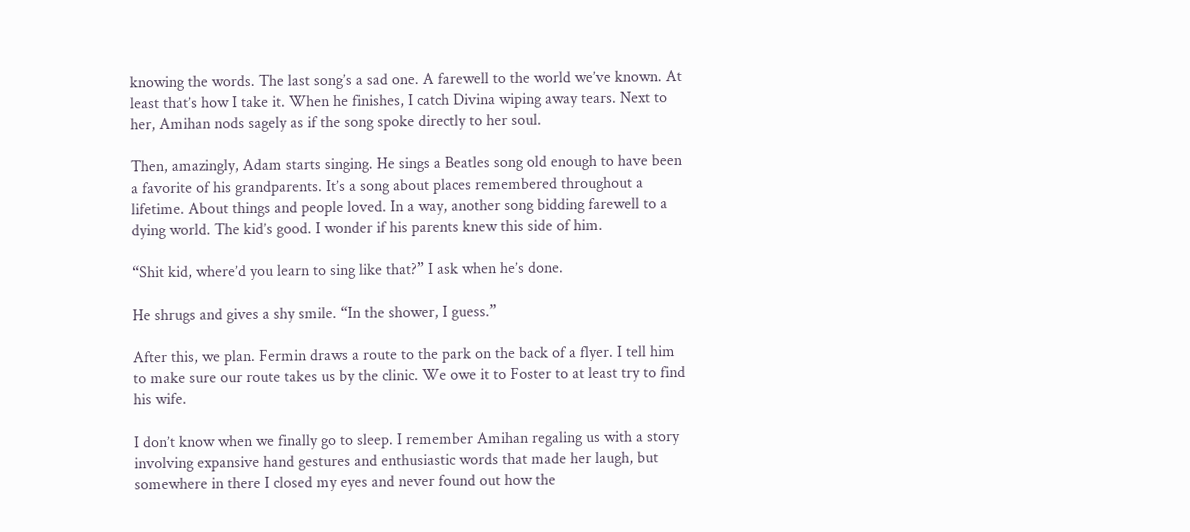knowing the words. The last song’s a sad one. A farewell to the world we’ve known. At least that’s how I take it. When he finishes, I catch Divina wiping away tears. Next to her, Amihan nods sagely as if the song spoke directly to her soul.

Then, amazingly, Adam starts singing. He sings a Beatles song old enough to have been a favorite of his grandparents. It’s a song about places remembered throughout a lifetime. About things and people loved. In a way, another song bidding farewell to a dying world. The kid’s good. I wonder if his parents knew this side of him.

“Shit kid, where’d you learn to sing like that?” I ask when he’s done.

He shrugs and gives a shy smile. “In the shower, I guess.”

After this, we plan. Fermin draws a route to the park on the back of a flyer. I tell him to make sure our route takes us by the clinic. We owe it to Foster to at least try to find his wife.

I don’t know when we finally go to sleep. I remember Amihan regaling us with a story involving expansive hand gestures and enthusiastic words that made her laugh, but somewhere in there I closed my eyes and never found out how the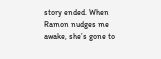story ended. When Ramon nudges me awake, she’s gone to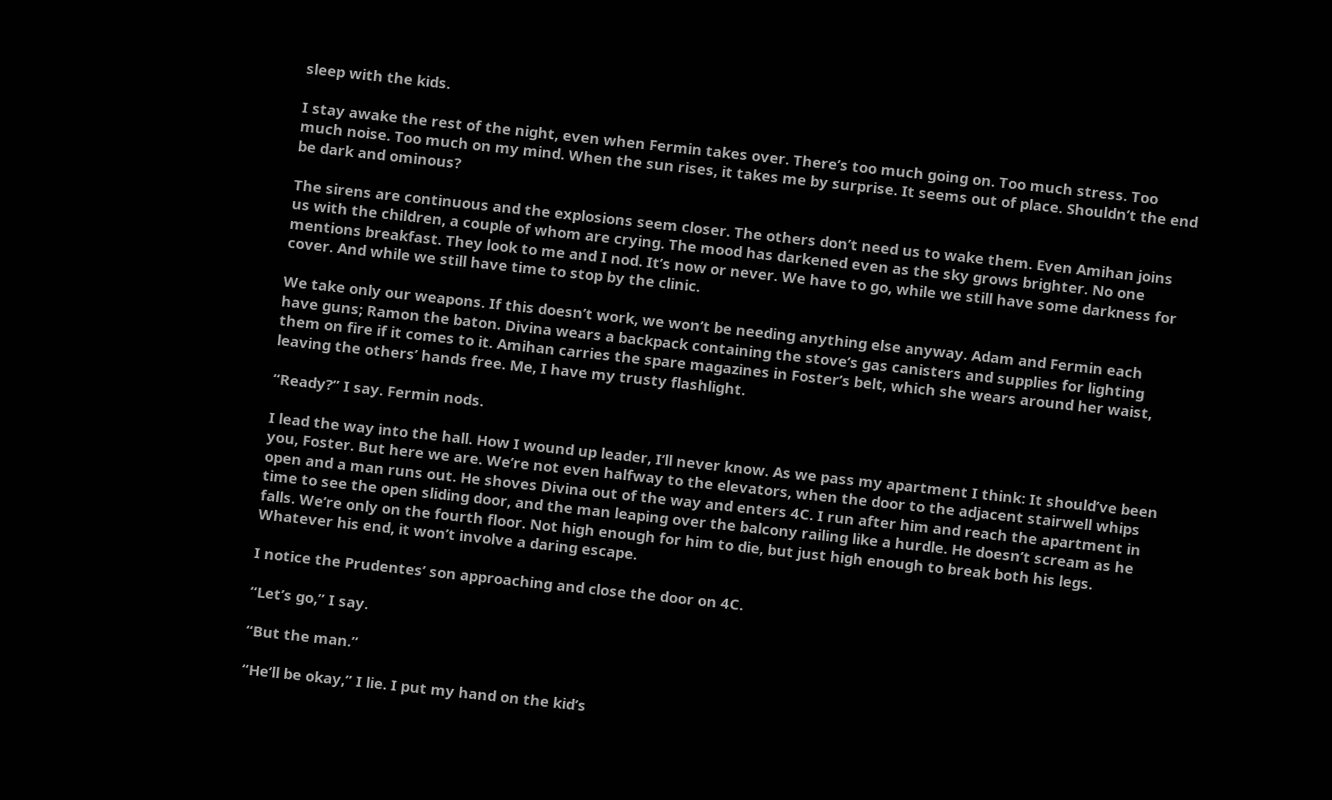sleep with the kids.

I stay awake the rest of the night, even when Fermin takes over. There’s too much going on. Too much stress. Too much noise. Too much on my mind. When the sun rises, it takes me by surprise. It seems out of place. Shouldn’t the end be dark and ominous?

The sirens are continuous and the explosions seem closer. The others don’t need us to wake them. Even Amihan joins us with the children, a couple of whom are crying. The mood has darkened even as the sky grows brighter. No one mentions breakfast. They look to me and I nod. It’s now or never. We have to go, while we still have some darkness for cover. And while we still have time to stop by the clinic.

We take only our weapons. If this doesn’t work, we won’t be needing anything else anyway. Adam and Fermin each have guns; Ramon the baton. Divina wears a backpack containing the stove’s gas canisters and supplies for lighting them on fire if it comes to it. Amihan carries the spare magazines in Foster’s belt, which she wears around her waist, leaving the others’ hands free. Me, I have my trusty flashlight.

“Ready?” I say. Fermin nods.

I lead the way into the hall. How I wound up leader, I’ll never know. As we pass my apartment I think: It should’ve been you, Foster. But here we are. We’re not even halfway to the elevators, when the door to the adjacent stairwell whips open and a man runs out. He shoves Divina out of the way and enters 4C. I run after him and reach the apartment in time to see the open sliding door, and the man leaping over the balcony railing like a hurdle. He doesn’t scream as he falls. We’re only on the fourth floor. Not high enough for him to die, but just high enough to break both his legs. Whatever his end, it won’t involve a daring escape.

I notice the Prudentes’ son approaching and close the door on 4C.

“Let’s go,” I say.

“But the man.”

“He’ll be okay,” I lie. I put my hand on the kid’s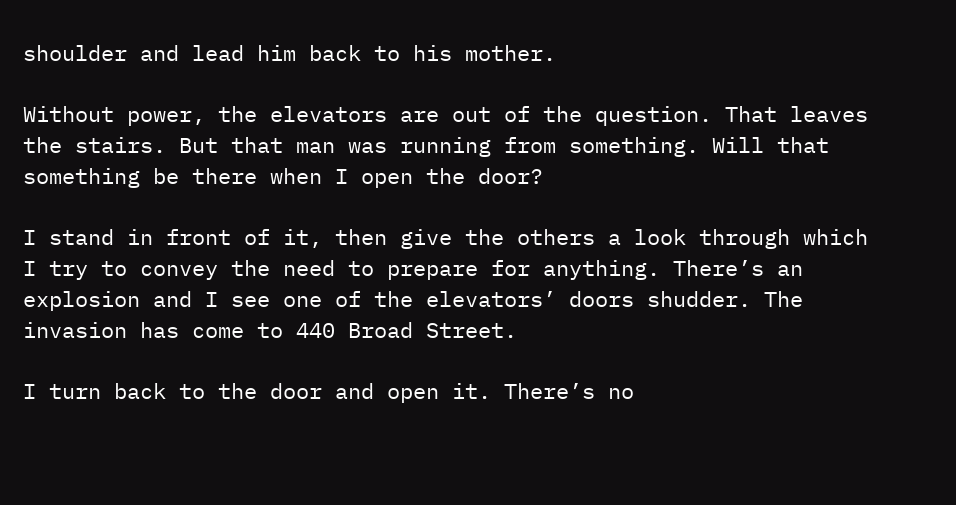shoulder and lead him back to his mother.

Without power, the elevators are out of the question. That leaves the stairs. But that man was running from something. Will that something be there when I open the door?

I stand in front of it, then give the others a look through which I try to convey the need to prepare for anything. There’s an explosion and I see one of the elevators’ doors shudder. The invasion has come to 440 Broad Street.

I turn back to the door and open it. There’s no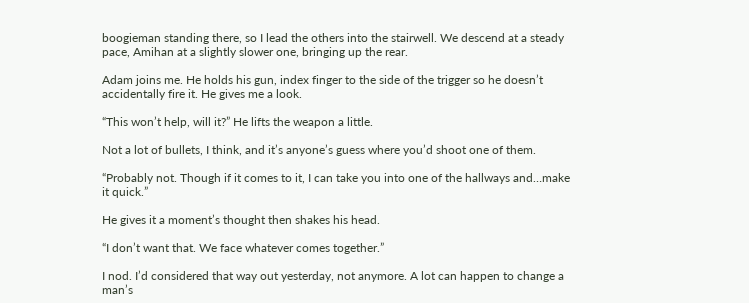boogieman standing there, so I lead the others into the stairwell. We descend at a steady pace, Amihan at a slightly slower one, bringing up the rear.

Adam joins me. He holds his gun, index finger to the side of the trigger so he doesn’t accidentally fire it. He gives me a look.

“This won’t help, will it?” He lifts the weapon a little.

Not a lot of bullets, I think, and it’s anyone’s guess where you’d shoot one of them.

“Probably not. Though if it comes to it, I can take you into one of the hallways and…make it quick.”

He gives it a moment’s thought then shakes his head.

“I don’t want that. We face whatever comes together.”

I nod. I’d considered that way out yesterday, not anymore. A lot can happen to change a man’s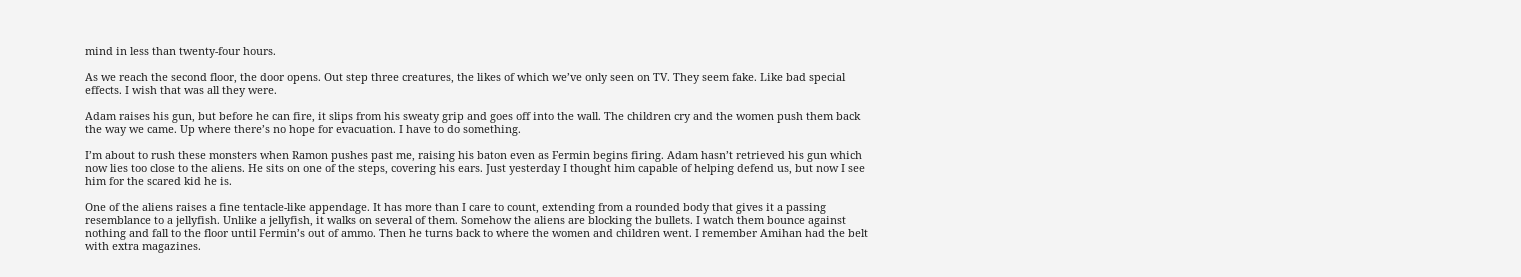mind in less than twenty-four hours.

As we reach the second floor, the door opens. Out step three creatures, the likes of which we’ve only seen on TV. They seem fake. Like bad special effects. I wish that was all they were.

Adam raises his gun, but before he can fire, it slips from his sweaty grip and goes off into the wall. The children cry and the women push them back the way we came. Up where there’s no hope for evacuation. I have to do something.

I’m about to rush these monsters when Ramon pushes past me, raising his baton even as Fermin begins firing. Adam hasn’t retrieved his gun which now lies too close to the aliens. He sits on one of the steps, covering his ears. Just yesterday I thought him capable of helping defend us, but now I see him for the scared kid he is.

One of the aliens raises a fine tentacle-like appendage. It has more than I care to count, extending from a rounded body that gives it a passing resemblance to a jellyfish. Unlike a jellyfish, it walks on several of them. Somehow the aliens are blocking the bullets. I watch them bounce against nothing and fall to the floor until Fermin’s out of ammo. Then he turns back to where the women and children went. I remember Amihan had the belt with extra magazines.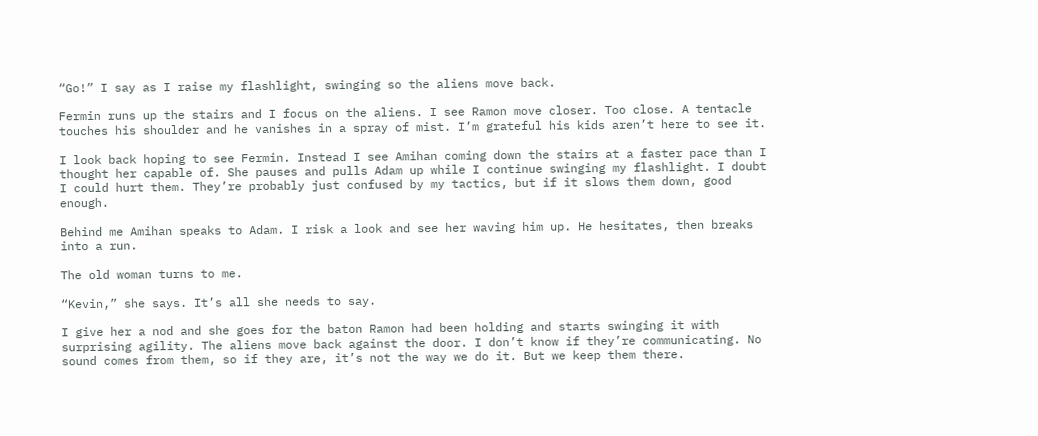“Go!” I say as I raise my flashlight, swinging so the aliens move back.

Fermin runs up the stairs and I focus on the aliens. I see Ramon move closer. Too close. A tentacle touches his shoulder and he vanishes in a spray of mist. I’m grateful his kids aren’t here to see it.

I look back hoping to see Fermin. Instead I see Amihan coming down the stairs at a faster pace than I thought her capable of. She pauses and pulls Adam up while I continue swinging my flashlight. I doubt I could hurt them. They’re probably just confused by my tactics, but if it slows them down, good enough.

Behind me Amihan speaks to Adam. I risk a look and see her waving him up. He hesitates, then breaks into a run.

The old woman turns to me.

“Kevin,” she says. It’s all she needs to say.

I give her a nod and she goes for the baton Ramon had been holding and starts swinging it with surprising agility. The aliens move back against the door. I don’t know if they’re communicating. No sound comes from them, so if they are, it’s not the way we do it. But we keep them there.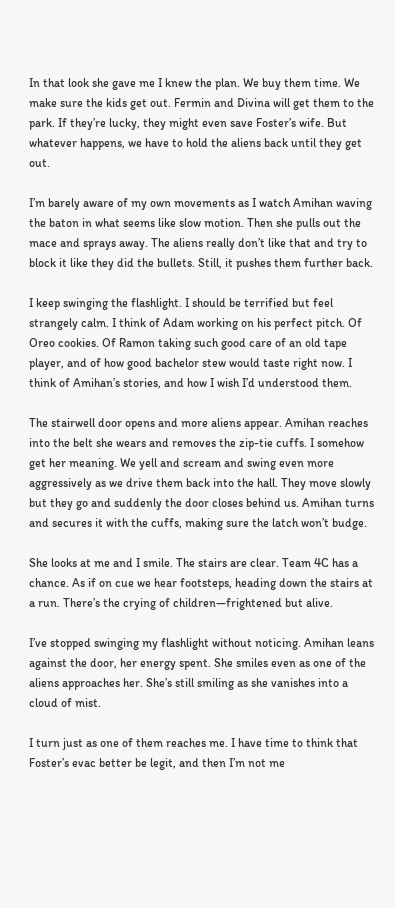In that look she gave me I knew the plan. We buy them time. We make sure the kids get out. Fermin and Divina will get them to the park. If they’re lucky, they might even save Foster’s wife. But whatever happens, we have to hold the aliens back until they get out.

I’m barely aware of my own movements as I watch Amihan waving the baton in what seems like slow motion. Then she pulls out the mace and sprays away. The aliens really don’t like that and try to block it like they did the bullets. Still, it pushes them further back.

I keep swinging the flashlight. I should be terrified but feel strangely calm. I think of Adam working on his perfect pitch. Of Oreo cookies. Of Ramon taking such good care of an old tape player, and of how good bachelor stew would taste right now. I think of Amihan’s stories, and how I wish I’d understood them.

The stairwell door opens and more aliens appear. Amihan reaches into the belt she wears and removes the zip-tie cuffs. I somehow get her meaning. We yell and scream and swing even more aggressively as we drive them back into the hall. They move slowly but they go and suddenly the door closes behind us. Amihan turns and secures it with the cuffs, making sure the latch won’t budge.

She looks at me and I smile. The stairs are clear. Team 4C has a chance. As if on cue we hear footsteps, heading down the stairs at a run. There’s the crying of children—frightened but alive.

I’ve stopped swinging my flashlight without noticing. Amihan leans against the door, her energy spent. She smiles even as one of the aliens approaches her. She’s still smiling as she vanishes into a cloud of mist.

I turn just as one of them reaches me. I have time to think that Foster’s evac better be legit, and then I’m not me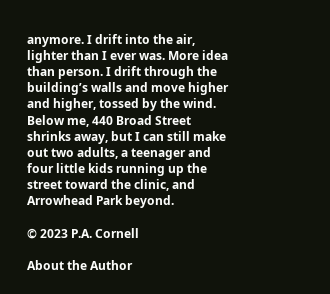anymore. I drift into the air, lighter than I ever was. More idea than person. I drift through the building’s walls and move higher and higher, tossed by the wind. Below me, 440 Broad Street shrinks away, but I can still make out two adults, a teenager and four little kids running up the street toward the clinic, and Arrowhead Park beyond.

© 2023 P.A. Cornell

About the Author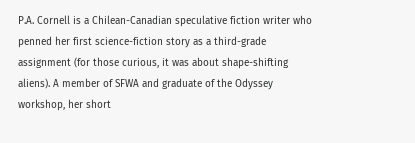P.A. Cornell is a Chilean-Canadian speculative fiction writer who penned her first science-fiction story as a third-grade assignment (for those curious, it was about shape-shifting aliens). A member of SFWA and graduate of the Odyssey workshop, her short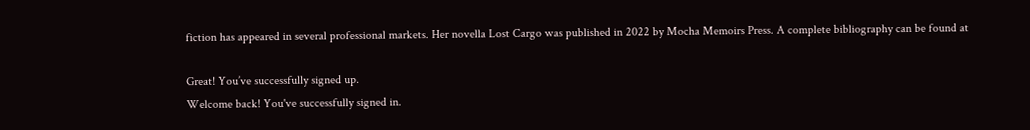fiction has appeared in several professional markets. Her novella Lost Cargo was published in 2022 by Mocha Memoirs Press. A complete bibliography can be found at

Great! You’ve successfully signed up.
Welcome back! You've successfully signed in.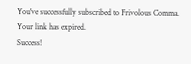You've successfully subscribed to Frivolous Comma.
Your link has expired.
Success!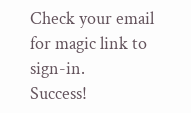Check your email for magic link to sign-in.
Success!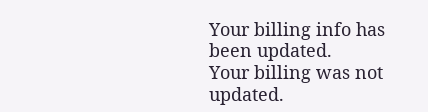Your billing info has been updated.
Your billing was not updated.